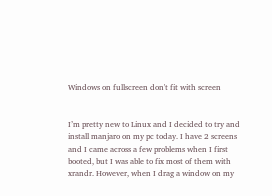Windows on fullscreen don't fit with screen


I’m pretty new to Linux and I decided to try and install manjaro on my pc today. I have 2 screens and I came across a few problems when I first booted, but I was able to fix most of them with xrandr. However, when I drag a window on my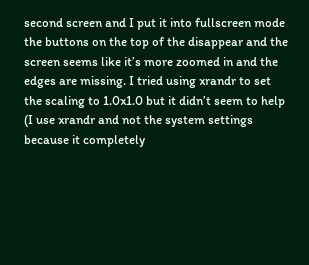second screen and I put it into fullscreen mode the buttons on the top of the disappear and the screen seems like it’s more zoomed in and the edges are missing. I tried using xrandr to set the scaling to 1.0x1.0 but it didn’t seem to help (I use xrandr and not the system settings because it completely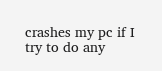crashes my pc if I try to do any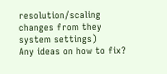resolution/scaling changes from they system settings)
Any ideas on how to fix?